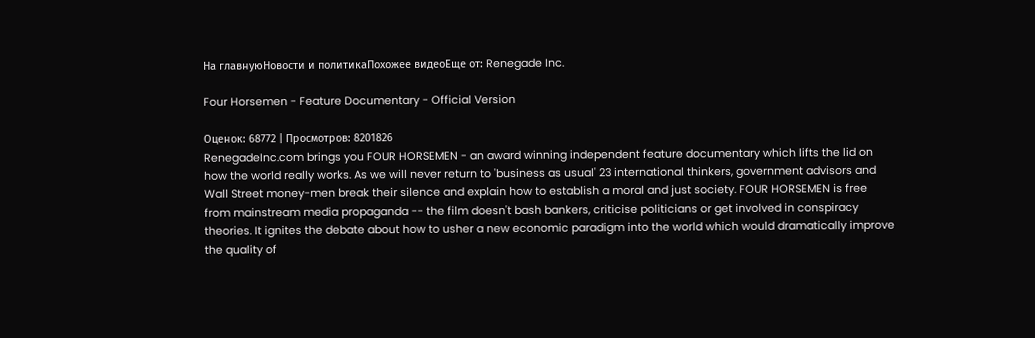На главнуюНовости и политикаПохожее видеоЕще от: Renegade Inc.

Four Horsemen - Feature Documentary - Official Version

Оценок: 68772 | Просмотров: 8201826
RenegadeInc.com brings you FOUR HORSEMEN - an award winning independent feature documentary which lifts the lid on how the world really works. As we will never return to 'business as usual' 23 international thinkers, government advisors and Wall Street money-men break their silence and explain how to establish a moral and just society. FOUR HORSEMEN is free from mainstream media propaganda -- the film doesn't bash bankers, criticise politicians or get involved in conspiracy theories. It ignites the debate about how to usher a new economic paradigm into the world which would dramatically improve the quality of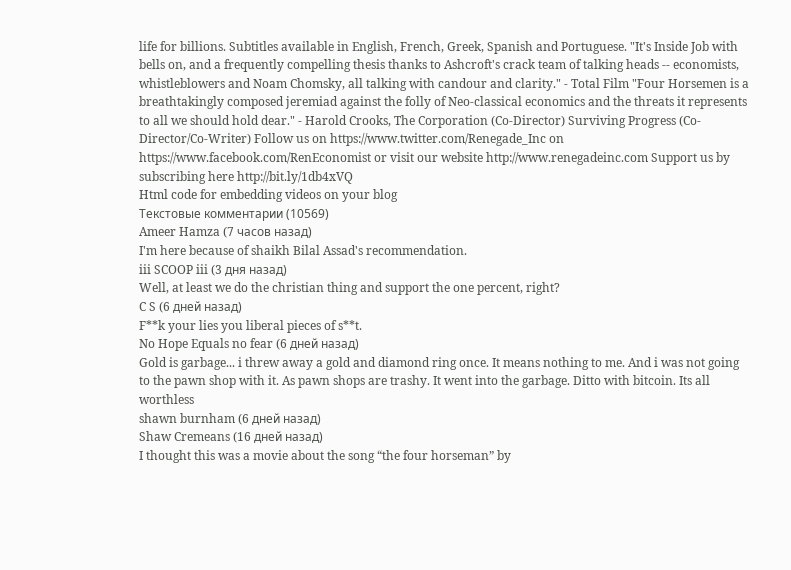life for billions. Subtitles available in English, French, Greek, Spanish and Portuguese. "It's Inside Job with bells on, and a frequently compelling thesis thanks to Ashcroft's crack team of talking heads -- economists, whistleblowers and Noam Chomsky, all talking with candour and clarity." - Total Film "Four Horsemen is a breathtakingly composed jeremiad against the folly of Neo-classical economics and the threats it represents to all we should hold dear." - Harold Crooks, The Corporation (Co-Director) Surviving Progress (Co-Director/Co-Writer) Follow us on https://www.twitter.com/Renegade_Inc on https://www.facebook.com/RenEconomist or visit our website http://www.renegadeinc.com Support us by subscribing here http://bit.ly/1db4xVQ
Html code for embedding videos on your blog
Текстовые комментарии (10569)
Ameer Hamza (7 часов назад)
I'm here because of shaikh Bilal Assad's recommendation.
iii SCOOP iii (3 дня назад)
Well, at least we do the christian thing and support the one percent, right?
C S (6 дней назад)
F**k your lies you liberal pieces of s**t.
No Hope Equals no fear (6 дней назад)
Gold is garbage... i threw away a gold and diamond ring once. It means nothing to me. And i was not going to the pawn shop with it. As pawn shops are trashy. It went into the garbage. Ditto with bitcoin. Its all worthless
shawn burnham (6 дней назад)
Shaw Cremeans (16 дней назад)
I thought this was a movie about the song “the four horseman” by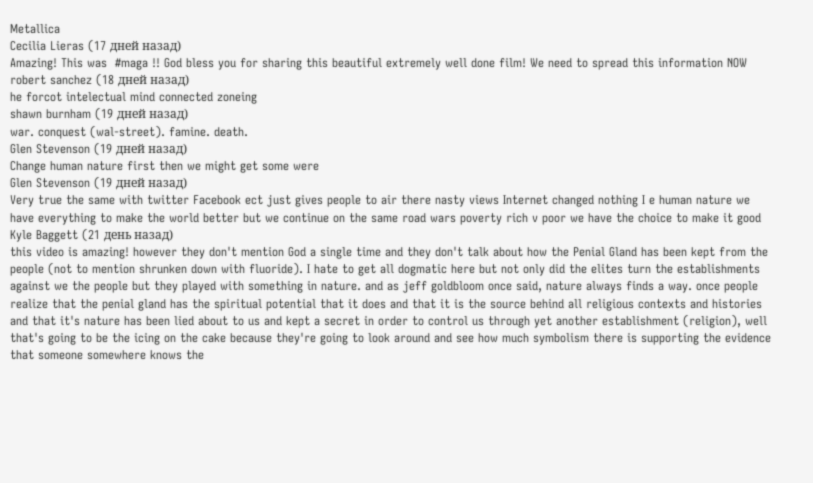Metallica
Cecilia Lieras (17 дней назад)
Amazing! This was  #maga !! God bless you for sharing this beautiful extremely well done film! We need to spread this information NOW
robert sanchez (18 дней назад)
he forcot intelectual mind connected zoneing
shawn burnham (19 дней назад)
war. conquest (wal-street). famine. death.
Glen Stevenson (19 дней назад)
Change human nature first then we might get some were
Glen Stevenson (19 дней назад)
Very true the same with twitter Facebook ect just gives people to air there nasty views Internet changed nothing I e human nature we have everything to make the world better but we continue on the same road wars poverty rich v poor we have the choice to make it good
Kyle Baggett (21 день назад)
this video is amazing! however they don't mention God a single time and they don't talk about how the Penial Gland has been kept from the people (not to mention shrunken down with fluoride). I hate to get all dogmatic here but not only did the elites turn the establishments against we the people but they played with something in nature. and as jeff goldbloom once said, nature always finds a way. once people realize that the penial gland has the spiritual potential that it does and that it is the source behind all religious contexts and histories and that it's nature has been lied about to us and kept a secret in order to control us through yet another establishment (religion), well that's going to be the icing on the cake because they're going to look around and see how much symbolism there is supporting the evidence that someone somewhere knows the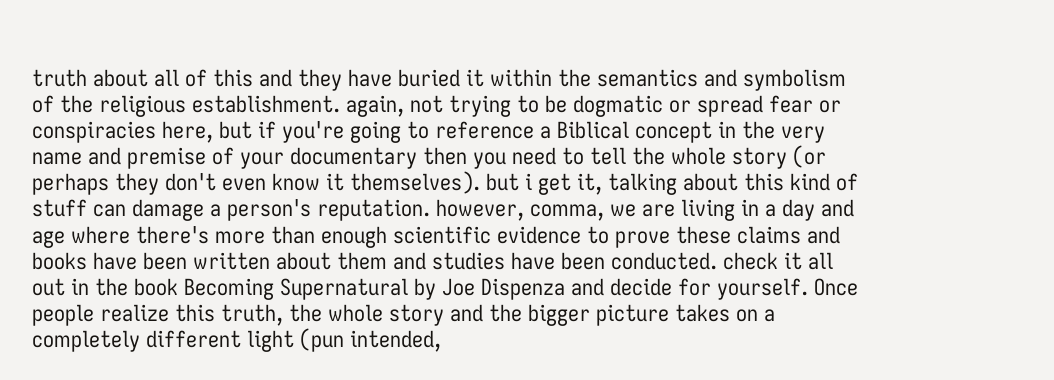truth about all of this and they have buried it within the semantics and symbolism of the religious establishment. again, not trying to be dogmatic or spread fear or conspiracies here, but if you're going to reference a Biblical concept in the very name and premise of your documentary then you need to tell the whole story (or perhaps they don't even know it themselves). but i get it, talking about this kind of stuff can damage a person's reputation. however, comma, we are living in a day and age where there's more than enough scientific evidence to prove these claims and books have been written about them and studies have been conducted. check it all out in the book Becoming Supernatural by Joe Dispenza and decide for yourself. Once people realize this truth, the whole story and the bigger picture takes on a completely different light (pun intended,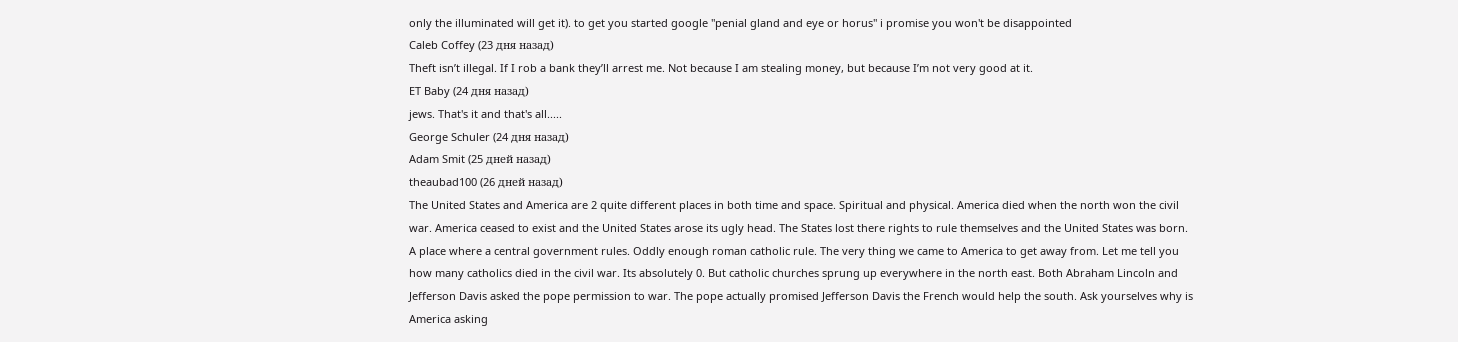only the illuminated will get it). to get you started google "penial gland and eye or horus" i promise you won't be disappointed
Caleb Coffey (23 дня назад)
Theft isn’t illegal. If I rob a bank they’ll arrest me. Not because I am stealing money, but because I’m not very good at it.
ET Baby (24 дня назад)
jews. That's it and that's all.....
George Schuler (24 дня назад)
Adam Smit (25 дней назад)
theaubad100 (26 дней назад)
The United States and America are 2 quite different places in both time and space. Spiritual and physical. America died when the north won the civil war. America ceased to exist and the United States arose its ugly head. The States lost there rights to rule themselves and the United States was born. A place where a central government rules. Oddly enough roman catholic rule. The very thing we came to America to get away from. Let me tell you how many catholics died in the civil war. Its absolutely 0. But catholic churches sprung up everywhere in the north east. Both Abraham Lincoln and Jefferson Davis asked the pope permission to war. The pope actually promised Jefferson Davis the French would help the south. Ask yourselves why is America asking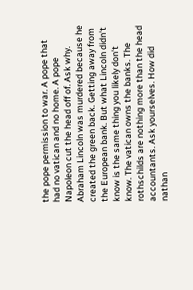the pope permission to war. A pope that had no vatican and no home. A pope Napoleon cut the head off of. Ask why. Abraham Lincoln was murdered because he created the green back. Getting away from the European bank. But what Lincoln didn't know is the same thing you likely don't know. The vatican owns the banks. The rothschilds are nothing more than the head accountants. Ask yourselves. How did nathan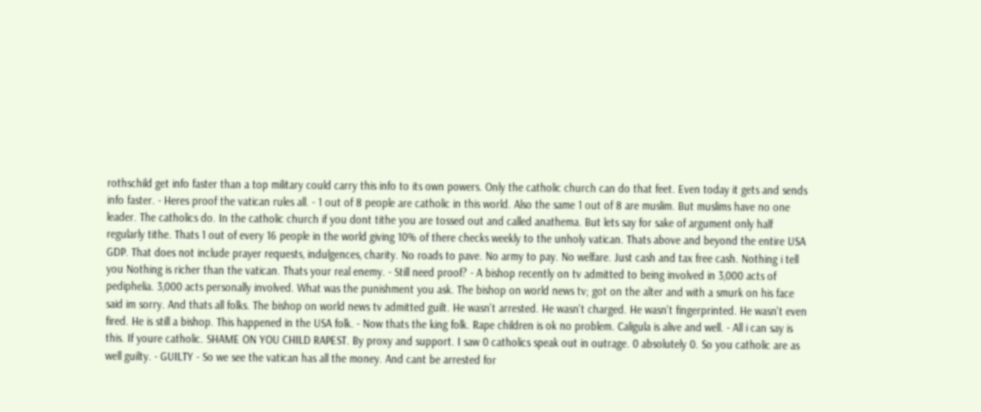rothschild get info faster than a top military could carry this info to its own powers. Only the catholic church can do that feet. Even today it gets and sends info faster. - Heres proof the vatican rules all. - 1 out of 8 people are catholic in this world. Also the same 1 out of 8 are muslim. But muslims have no one leader. The catholics do. In the catholic church if you dont tithe you are tossed out and called anathema. But lets say for sake of argument only half regularly tithe. Thats 1 out of every 16 people in the world giving 10% of there checks weekly to the unholy vatican. Thats above and beyond the entire USA GDP. That does not include prayer requests, indulgences, charity. No roads to pave. No army to pay. No welfare. Just cash and tax free cash. Nothing i tell you Nothing is richer than the vatican. Thats your real enemy. - Still need proof? - A bishop recently on tv admitted to being involved in 3,000 acts of pediphelia. 3,000 acts personally involved. What was the punishment you ask. The bishop on world news tv; got on the alter and with a smurk on his face said im sorry. And thats all folks. The bishop on world news tv admitted guilt. He wasn't arrested. He wasn't charged. He wasn't fingerprinted. He wasn't even fired. He is still a bishop. This happened in the USA folk. - Now thats the king folk. Rape children is ok no problem. Caligula is alive and well. - All i can say is this. If youre catholic. SHAME ON YOU CHILD RAPEST. By proxy and support. I saw 0 catholics speak out in outrage. 0 absolutely 0. So you catholic are as well guilty. - GUILTY - So we see the vatican has all the money. And cant be arrested for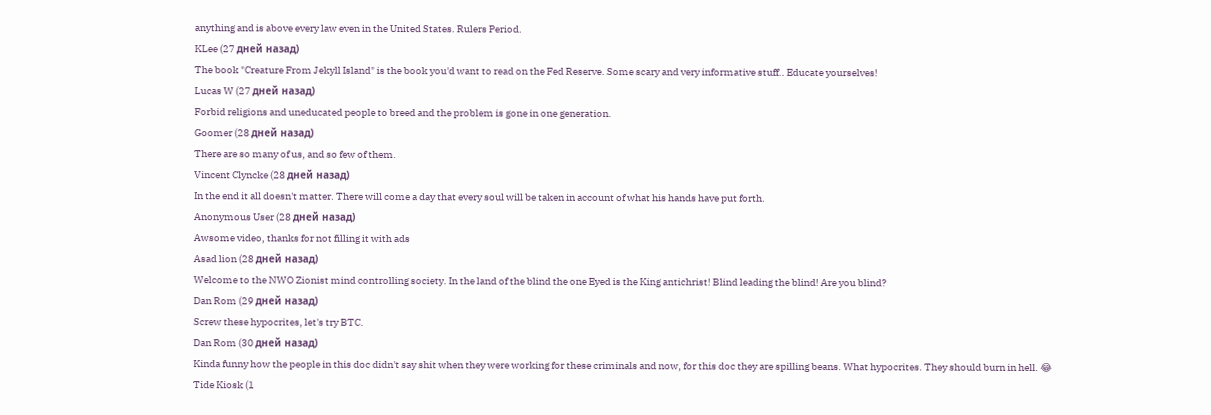anything and is above every law even in the United States. Rulers Period.
KLee (27 дней назад)
The book "Creature From Jekyll Island" is the book you'd want to read on the Fed Reserve. Some scary and very informative stuff.. Educate yourselves!
Lucas W (27 дней назад)
Forbid religions and uneducated people to breed and the problem is gone in one generation.
Goomer (28 дней назад)
There are so many of us, and so few of them.
Vincent Clyncke (28 дней назад)
In the end it all doesn't matter. There will come a day that every soul will be taken in account of what his hands have put forth.
Anonymous User (28 дней назад)
Awsome video, thanks for not filling it with ads
Asad lion (28 дней назад)
Welcome to the NWO Zionist mind controlling society. In the land of the blind the one Eyed is the King antichrist! Blind leading the blind! Are you blind?
Dan Rom (29 дней назад)
Screw these hypocrites, let's try BTC.
Dan Rom (30 дней назад)
Kinda funny how the people in this doc didn't say shit when they were working for these criminals and now, for this doc they are spilling beans. What hypocrites. They should burn in hell. 😂
Tide Kiosk (1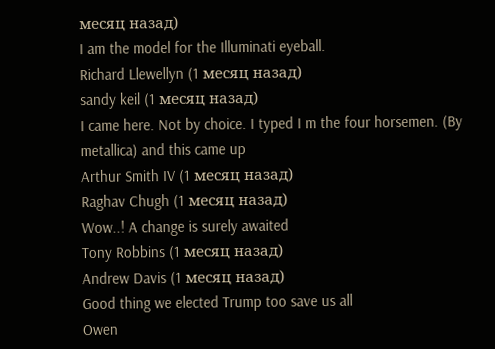месяц назад)
I am the model for the Illuminati eyeball.
Richard Llewellyn (1 месяц назад)
sandy keil (1 месяц назад)
I came here. Not by choice. I typed I m the four horsemen. (By metallica) and this came up
Arthur Smith IV (1 месяц назад)
Raghav Chugh (1 месяц назад)
Wow..! A change is surely awaited
Tony Robbins (1 месяц назад)
Andrew Davis (1 месяц назад)
Good thing we elected Trump too save us all
Owen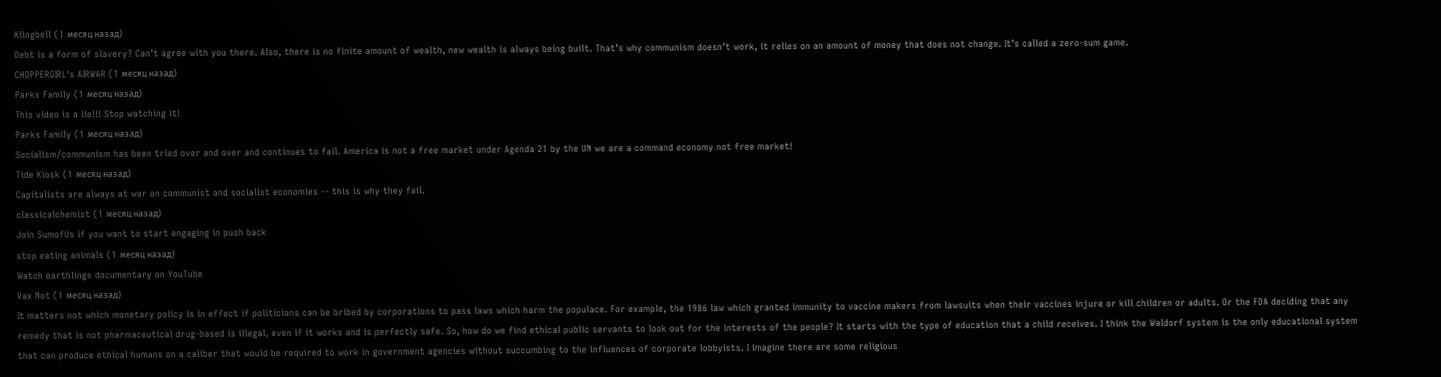Klingbell (1 месяц назад)
Debt is a form of slavery? Can’t agree with you there. Also, there is no finite amount of wealth, new wealth is always being built. That’s why communism doesn’t work, it relies on an amount of money that does not change. It’s called a zero-sum game.
CHOPPERGIRL's AIRWAR (1 месяц назад)
Parks Family (1 месяц назад)
This video is a lie!!! Stop watching it!
Parks Family (1 месяц назад)
Socialism/communism has been tried over and over and continues to fail. America is not a free market under Agenda 21 by the UN we are a command economy not free market!
Tide Kiosk (1 месяц назад)
Capitalists are always at war on communist and socialist economies -- this is why they fail.
classicalchemist (1 месяц назад)
Join SumofUs if you want to start engaging in push back
stop eating animals (1 месяц назад)
Watch earthlings documentary on YouTube
Vax Not (1 месяц назад)
It matters not which monetary policy is in effect if politicians can be bribed by corporations to pass laws which harm the populace. For example, the 1986 law which granted immunity to vaccine makers from lawsuits when their vaccines injure or kill children or adults. Or the FDA deciding that any remedy that is not pharmaceutical drug-based is illegal, even if it works and is perfectly safe. So, how do we find ethical public servants to look out for the interests of the people? It starts with the type of education that a child receives. I think the Waldorf system is the only educational system that can produce ethical humans on a caliber that would be required to work in government agencies without succumbing to the influences of corporate lobbyists. I imagine there are some religious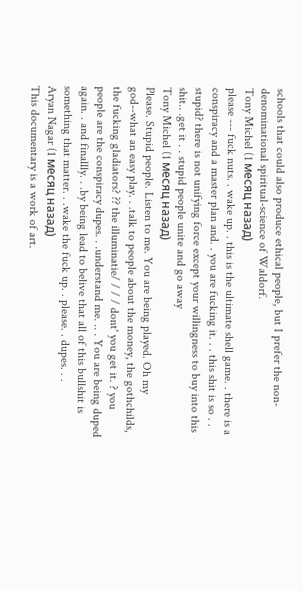schools that could also produce ethical people, but I prefer the non-denominational spiritual-science of Waldorf.
Tony Michel (1 месяц назад)
please --- fuck nuts. . wake up. . this is the ultimate shell game. . there is a conspiracy and a master plan and. . you are fucking it. . . this shit is so . . stupid? there is not unifying force except your willingness to buy into this shit.. .get it . . stupid people unite and go away
Tony Michel (1 месяц назад)
Please. Stupid people. Listen to me. You are being played. Oh my god--what an easy play. . .talk to people about the money, the gothchilds, the fucking gladiators? ?? the illuminatie/ / / / dont' you get it. ? you people are the conspiracy dupes. . .understand me. .. . You are being duped again. . and finallly. . .by being lead to belive that all of this bullshit is something that matter. . .wake the fuck up. . please. . dupes. . .
Aryan Nagar (1 месяц назад)
This documentary is a work of art.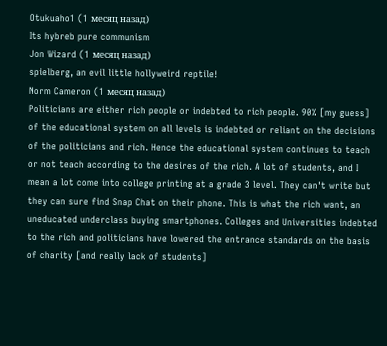Otukuaho1 (1 месяц назад)
Its hybreb pure communism
Jon Wizard (1 месяц назад)
spielberg, an evil little hollyweird reptile!
Norm Cameron (1 месяц назад)
Politicians are either rich people or indebted to rich people. 90% [my guess] of the educational system on all levels is indebted or reliant on the decisions of the politicians and rich. Hence the educational system continues to teach or not teach according to the desires of the rich. A lot of students, and I mean a lot come into college printing at a grade 3 level. They can't write but they can sure find Snap Chat on their phone. This is what the rich want, an uneducated underclass buying smartphones. Colleges and Universities indebted to the rich and politicians have lowered the entrance standards on the basis of charity [and really lack of students]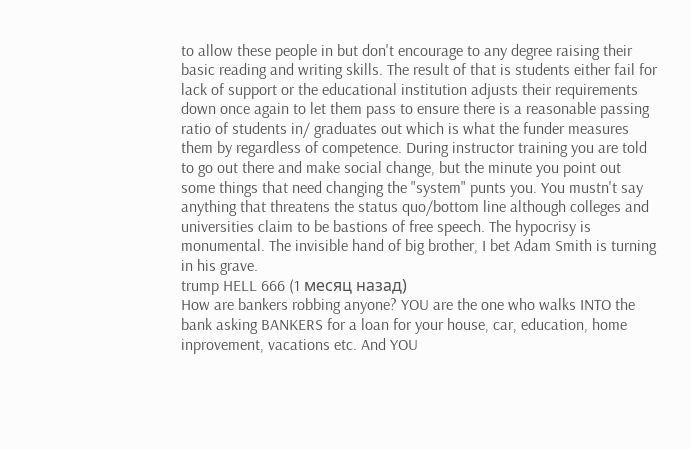to allow these people in but don't encourage to any degree raising their basic reading and writing skills. The result of that is students either fail for lack of support or the educational institution adjusts their requirements down once again to let them pass to ensure there is a reasonable passing ratio of students in/ graduates out which is what the funder measures them by regardless of competence. During instructor training you are told to go out there and make social change, but the minute you point out some things that need changing the "system" punts you. You mustn't say anything that threatens the status quo/bottom line although colleges and universities claim to be bastions of free speech. The hypocrisy is monumental. The invisible hand of big brother, I bet Adam Smith is turning in his grave.
trump HELL 666 (1 месяц назад)
How are bankers robbing anyone? YOU are the one who walks INTO the bank asking BANKERS for a loan for your house, car, education, home inprovement, vacations etc. And YOU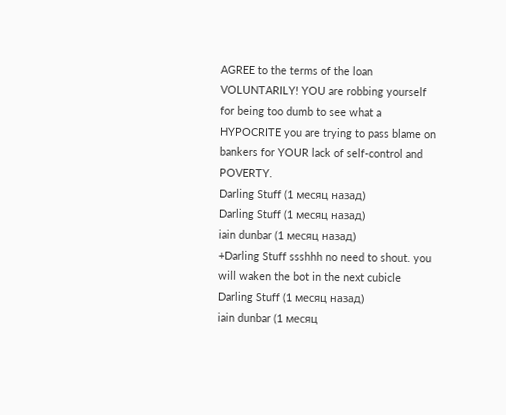AGREE to the terms of the loan VOLUNTARILY! YOU are robbing yourself for being too dumb to see what a HYPOCRITE you are trying to pass blame on bankers for YOUR lack of self-control and POVERTY.
Darling Stuff (1 месяц назад)
Darling Stuff (1 месяц назад)
iain dunbar (1 месяц назад)
+Darling Stuff ssshhh no need to shout. you will waken the bot in the next cubicle
Darling Stuff (1 месяц назад)
iain dunbar (1 месяц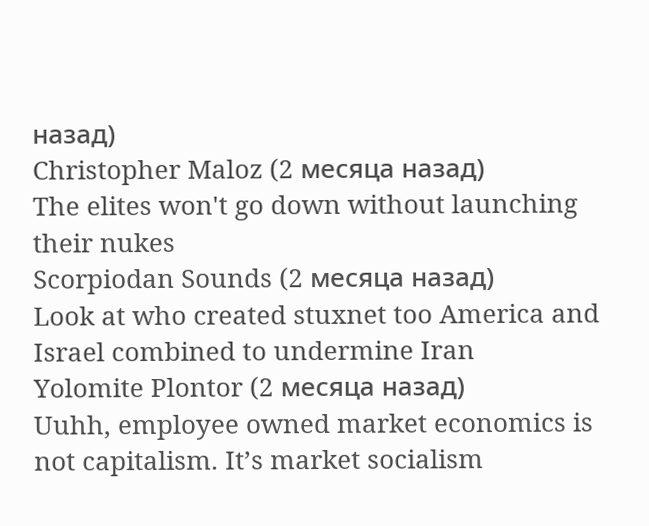назад)
Christopher Maloz (2 месяца назад)
The elites won't go down without launching their nukes
Scorpiodan Sounds (2 месяца назад)
Look at who created stuxnet too America and Israel combined to undermine Iran
Yolomite Plontor (2 месяца назад)
Uuhh, employee owned market economics is not capitalism. It’s market socialism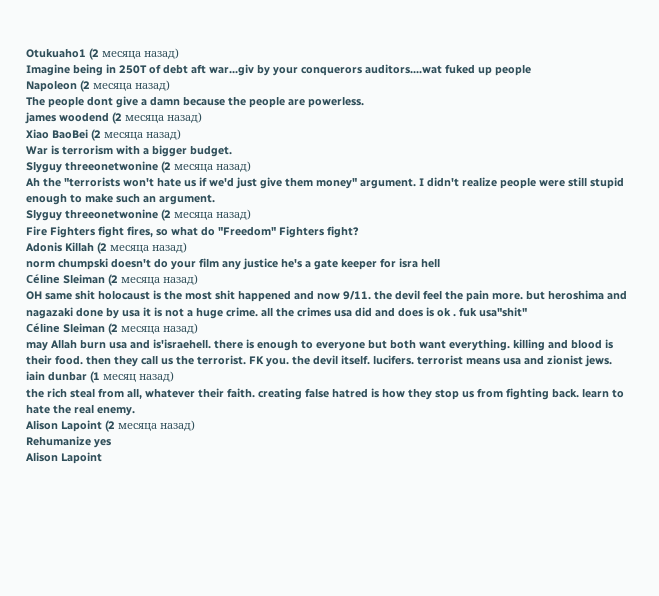Otukuaho1 (2 месяца назад)
Imagine being in 250T of debt aft war...giv by your conquerors auditors....wat fuked up people
Napoleon (2 месяца назад)
The people dont give a damn because the people are powerless.
james woodend (2 месяца назад)
Xiao BaoBei (2 месяца назад)
War is terrorism with a bigger budget.
Slyguy threeonetwonine (2 месяца назад)
Ah the "terrorists won't hate us if we'd just give them money" argument. I didn't realize people were still stupid enough to make such an argument.
Slyguy threeonetwonine (2 месяца назад)
Fire Fighters fight fires, so what do "Freedom" Fighters fight?
Adonis Killah (2 месяца назад)
norm chumpski doesn't do your film any justice he's a gate keeper for isra hell
Céline Sleiman (2 месяца назад)
OH same shit holocaust is the most shit happened and now 9/11. the devil feel the pain more. but heroshima and nagazaki done by usa it is not a huge crime. all the crimes usa did and does is ok . fuk usa"shit"
Céline Sleiman (2 месяца назад)
may Allah burn usa and is'israehell. there is enough to everyone but both want everything. killing and blood is their food. then they call us the terrorist. FK you. the devil itself. lucifers. terrorist means usa and zionist jews.
iain dunbar (1 месяц назад)
the rich steal from all, whatever their faith. creating false hatred is how they stop us from fighting back. learn to hate the real enemy.
Alison Lapoint (2 месяца назад)
Rehumanize yes
Alison Lapoint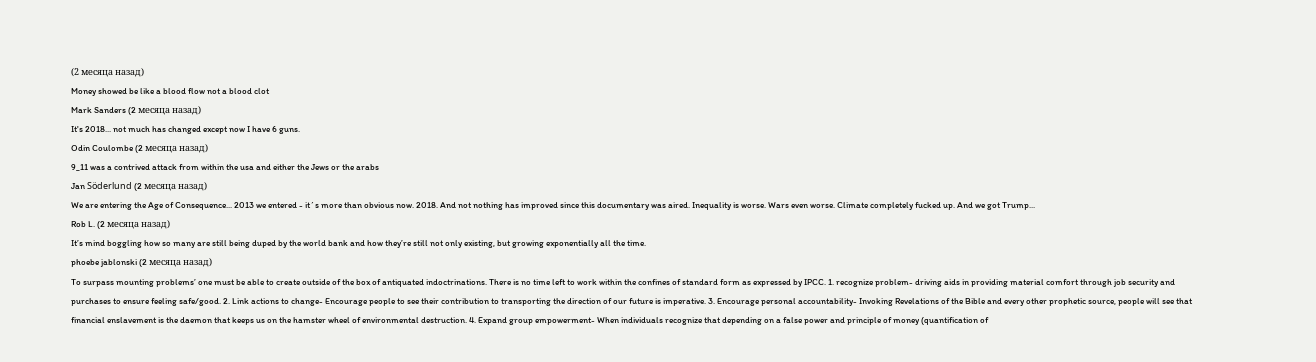(2 месяца назад)
Money showed be like a blood flow not a blood clot
Mark Sanders (2 месяца назад)
It's 2018... not much has changed except now I have 6 guns.
Odin Coulombe (2 месяца назад)
9_11 was a contrived attack from within the usa and either the Jews or the arabs
Jan Söderlund (2 месяца назад)
We are entering the Age of Consequence... 2013 we entered - it´s more than obvious now. 2018. And not nothing has improved since this documentary was aired. Inequality is worse. Wars even worse. Climate completely fucked up. And we got Trump...
Rob L. (2 месяца назад)
It’s mind boggling how so many are still being duped by the world bank and how they’re still not only existing, but growing exponentially all the time.
phoebe jablonski (2 месяца назад)
To surpass mounting problems’ one must be able to create outside of the box of antiquated indoctrinations. There is no time left to work within the confines of standard form as expressed by IPCC. 1. recognize problem- driving aids in providing material comfort through job security and purchases to ensure feeling safe/good. 2. Link actions to change- Encourage people to see their contribution to transporting the direction of our future is imperative. 3. Encourage personal accountability- Invoking Revelations of the Bible and every other prophetic source, people will see that financial enslavement is the daemon that keeps us on the hamster wheel of environmental destruction. 4. Expand group empowerment- When individuals recognize that depending on a false power and principle of money (quantification of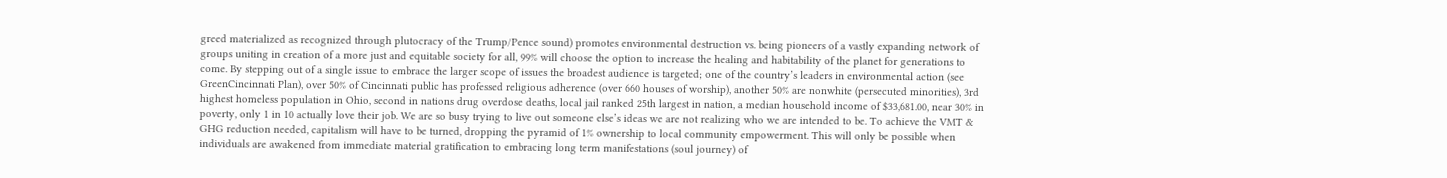greed materialized as recognized through plutocracy of the Trump/Pence sound) promotes environmental destruction vs. being pioneers of a vastly expanding network of groups uniting in creation of a more just and equitable society for all, 99% will choose the option to increase the healing and habitability of the planet for generations to come. By stepping out of a single issue to embrace the larger scope of issues the broadest audience is targeted; one of the country’s leaders in environmental action (see GreenCincinnati Plan), over 50% of Cincinnati public has professed religious adherence (over 660 houses of worship), another 50% are nonwhite (persecuted minorities), 3rd highest homeless population in Ohio, second in nations drug overdose deaths, local jail ranked 25th largest in nation, a median household income of $33,681.00, near 30% in poverty, only 1 in 10 actually love their job. We are so busy trying to live out someone else’s ideas we are not realizing who we are intended to be. To achieve the VMT & GHG reduction needed, capitalism will have to be turned, dropping the pyramid of 1% ownership to local community empowerment. This will only be possible when individuals are awakened from immediate material gratification to embracing long term manifestations (soul journey) of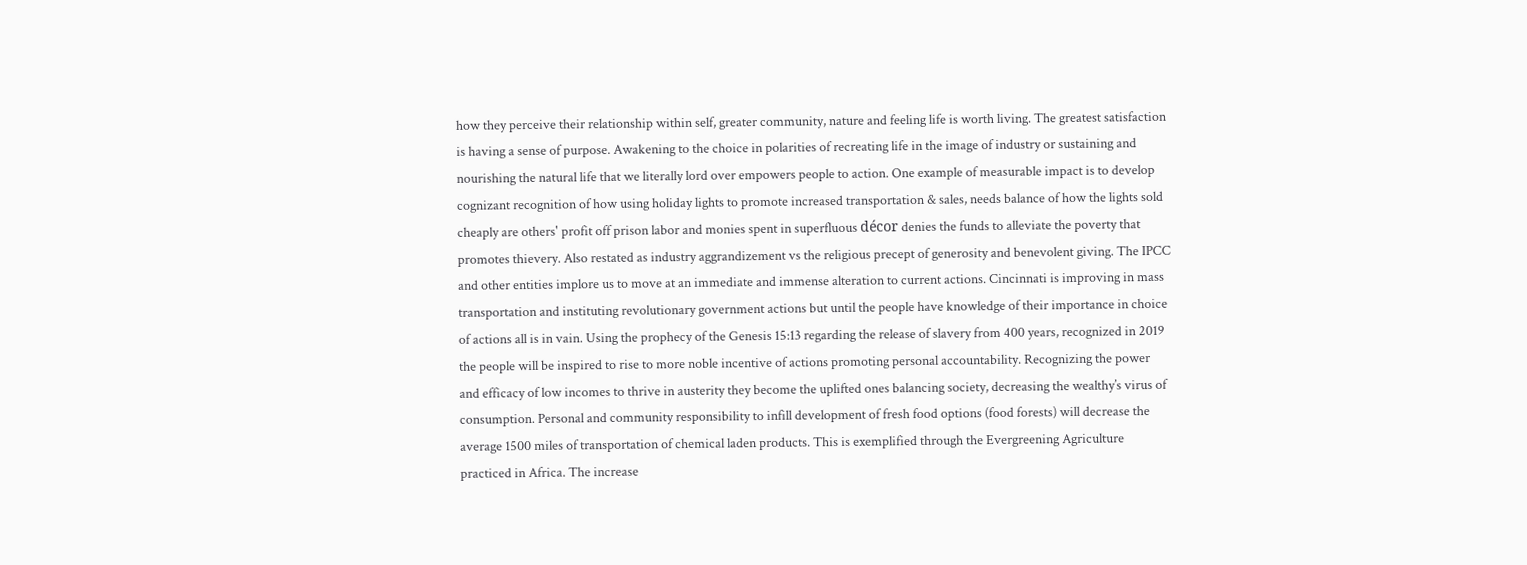how they perceive their relationship within self, greater community, nature and feeling life is worth living. The greatest satisfaction is having a sense of purpose. Awakening to the choice in polarities of recreating life in the image of industry or sustaining and nourishing the natural life that we literally lord over empowers people to action. One example of measurable impact is to develop cognizant recognition of how using holiday lights to promote increased transportation & sales, needs balance of how the lights sold cheaply are others' profit off prison labor and monies spent in superfluous décor denies the funds to alleviate the poverty that promotes thievery. Also restated as industry aggrandizement vs the religious precept of generosity and benevolent giving. The IPCC and other entities implore us to move at an immediate and immense alteration to current actions. Cincinnati is improving in mass transportation and instituting revolutionary government actions but until the people have knowledge of their importance in choice of actions all is in vain. Using the prophecy of the Genesis 15:13 regarding the release of slavery from 400 years, recognized in 2019 the people will be inspired to rise to more noble incentive of actions promoting personal accountability. Recognizing the power and efficacy of low incomes to thrive in austerity they become the uplifted ones balancing society, decreasing the wealthy’s virus of consumption. Personal and community responsibility to infill development of fresh food options (food forests) will decrease the average 1500 miles of transportation of chemical laden products. This is exemplified through the Evergreening Agriculture practiced in Africa. The increase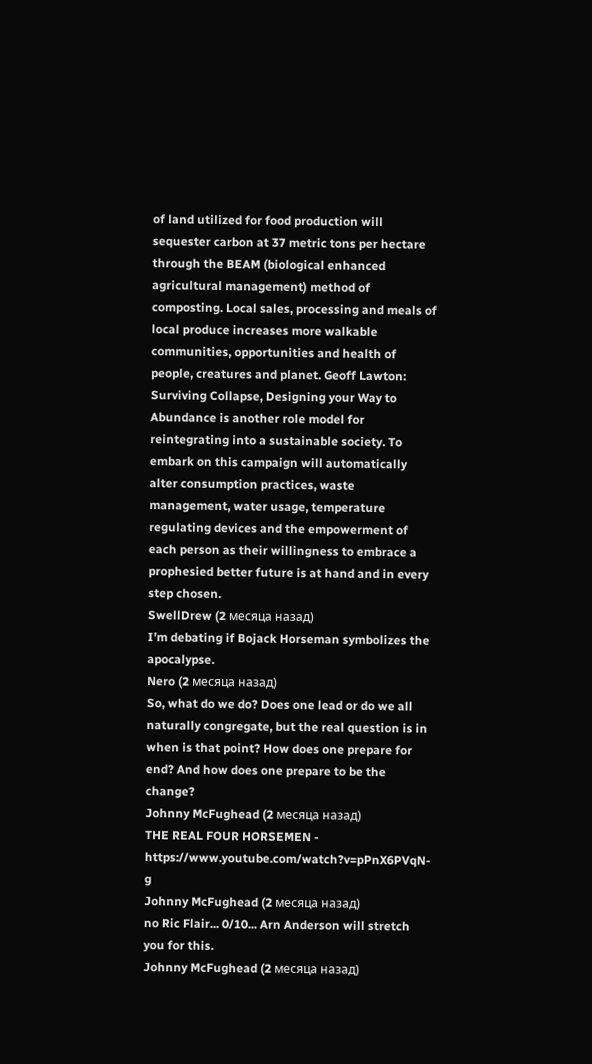of land utilized for food production will sequester carbon at 37 metric tons per hectare through the BEAM (biological enhanced agricultural management) method of composting. Local sales, processing and meals of local produce increases more walkable communities, opportunities and health of people, creatures and planet. Geoff Lawton: Surviving Collapse, Designing your Way to Abundance is another role model for reintegrating into a sustainable society. To embark on this campaign will automatically alter consumption practices, waste management, water usage, temperature regulating devices and the empowerment of each person as their willingness to embrace a prophesied better future is at hand and in every step chosen.
SwellDrew (2 месяца назад)
I’m debating if Bojack Horseman symbolizes the apocalypse.
Nero (2 месяца назад)
So, what do we do? Does one lead or do we all naturally congregate, but the real question is in when is that point? How does one prepare for end? And how does one prepare to be the change?
Johnny McFughead (2 месяца назад)
THE REAL FOUR HORSEMEN - https://www.youtube.com/watch?v=pPnX6PVqN-g
Johnny McFughead (2 месяца назад)
no Ric Flair... 0/10... Arn Anderson will stretch you for this.
Johnny McFughead (2 месяца назад)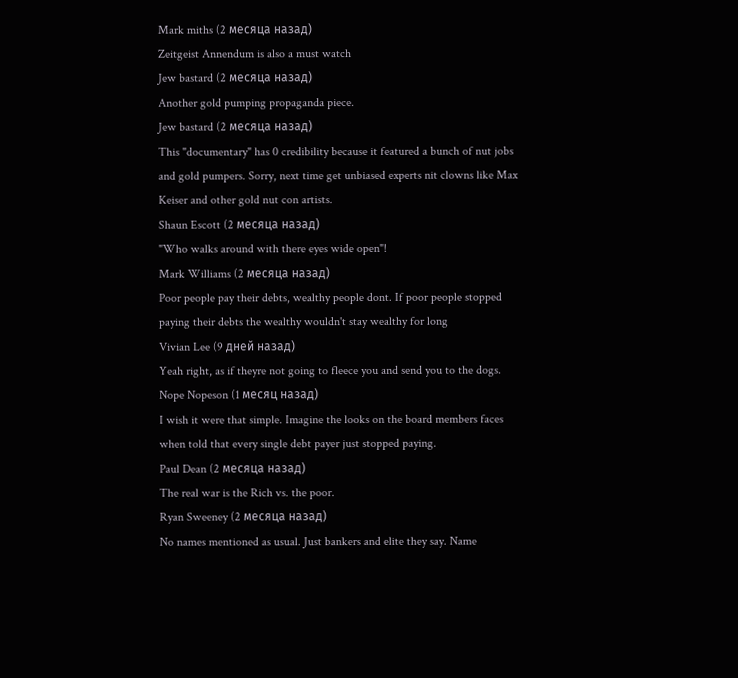Mark miths (2 месяца назад)
Zeitgeist Annendum is also a must watch
Jew bastard (2 месяца назад)
Another gold pumping propaganda piece.
Jew bastard (2 месяца назад)
This "documentary" has 0 credibility because it featured a bunch of nut jobs and gold pumpers. Sorry, next time get unbiased experts nit clowns like Max Keiser and other gold nut con artists.
Shaun Escott (2 месяца назад)
"Who walks around with there eyes wide open"!
Mark Williams (2 месяца назад)
Poor people pay their debts, wealthy people dont. If poor people stopped paying their debts the wealthy wouldn't stay wealthy for long
Vivian Lee (9 дней назад)
Yeah right, as if theyre not going to fleece you and send you to the dogs.
Nope Nopeson (1 месяц назад)
I wish it were that simple. Imagine the looks on the board members faces when told that every single debt payer just stopped paying.
Paul Dean (2 месяца назад)
The real war is the Rich vs. the poor.
Ryan Sweeney (2 месяца назад)
No names mentioned as usual. Just bankers and elite they say. Name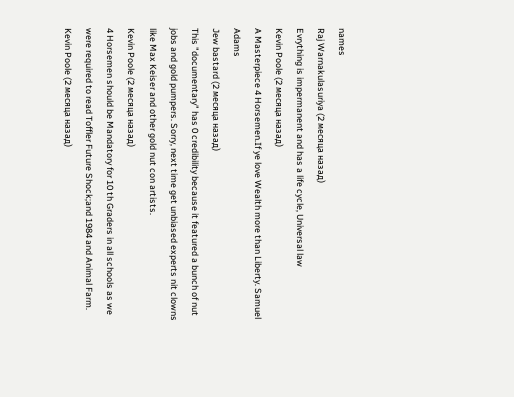names
Raj Warnakulasuriya (2 месяца назад)
Evrything is impermanent and has a life cycle, Universal law
Kevin Poole (2 месяца назад)
A Masterpiece 4 Horsemen.If ye love Wealth more than Liberty. Samuel Adams
Jew bastard (2 месяца назад)
This "documentary" has 0 credibility because it featured a bunch of nut jobs and gold pumpers. Sorry, next time get unbiased experts nit clowns like Max Keiser and other gold nut con artists.
Kevin Poole (2 месяца назад)
4 Horsemen should be Mandatory for 10 th Graders in all schools as we were required to read Toffler Future Shock;and 1984 and Animal Farm.
Kevin Poole (2 месяца назад)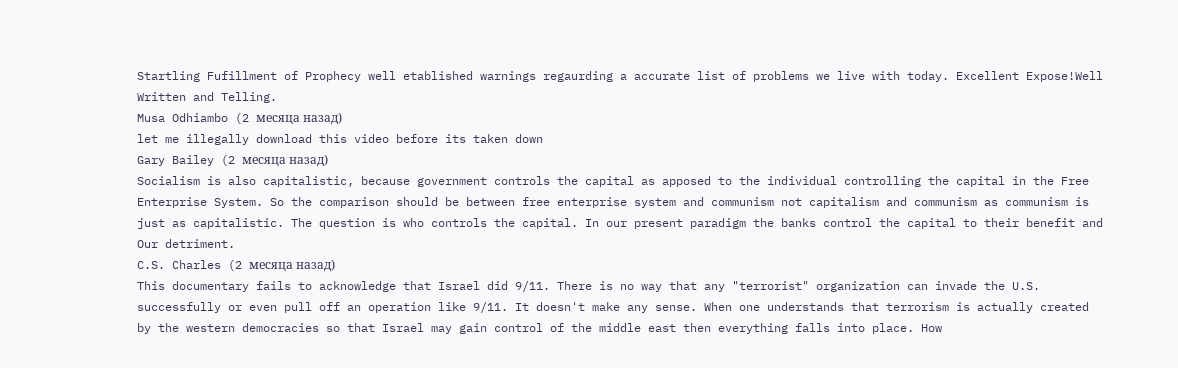Startling Fufillment of Prophecy well etablished warnings regaurding a accurate list of problems we live with today. Excellent Expose!Well Written and Telling.
Musa Odhiambo (2 месяца назад)
let me illegally download this video before its taken down
Gary Bailey (2 месяца назад)
Socialism is also capitalistic, because government controls the capital as apposed to the individual controlling the capital in the Free Enterprise System. So the comparison should be between free enterprise system and communism not capitalism and communism as communism is just as capitalistic. The question is who controls the capital. In our present paradigm the banks control the capital to their benefit and Our detriment.
C.S. Charles (2 месяца назад)
This documentary fails to acknowledge that Israel did 9/11. There is no way that any "terrorist" organization can invade the U.S. successfully or even pull off an operation like 9/11. It doesn't make any sense. When one understands that terrorism is actually created by the western democracies so that Israel may gain control of the middle east then everything falls into place. How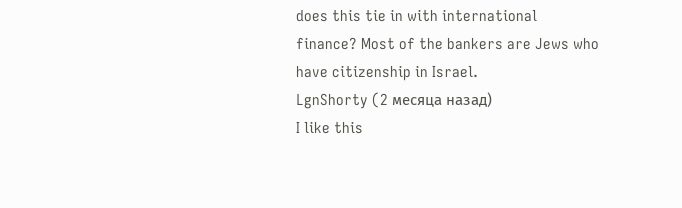does this tie in with international finance? Most of the bankers are Jews who have citizenship in Israel.
LgnShorty (2 месяца назад)
I like this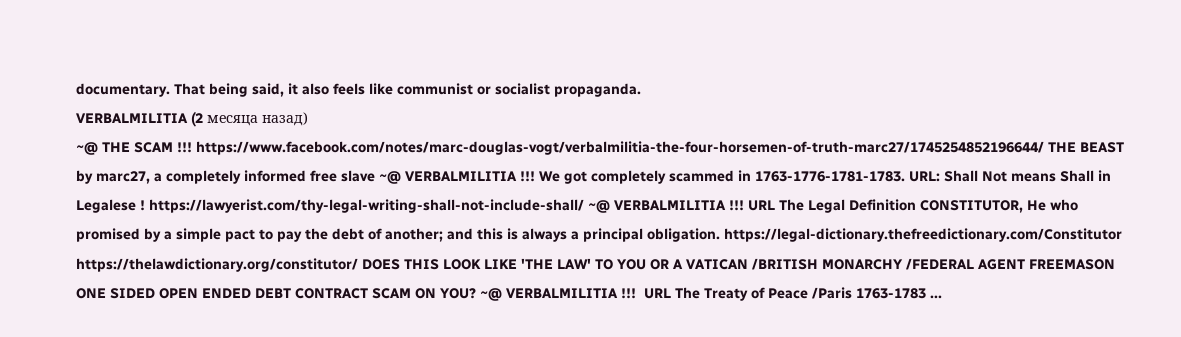documentary. That being said, it also feels like communist or socialist propaganda.
VERBALMILITIA (2 месяца назад)
~@ THE SCAM !!! https://www.facebook.com/notes/marc-douglas-vogt/verbalmilitia-the-four-horsemen-of-truth-marc27/1745254852196644/ THE BEAST by marc27, a completely informed free slave ~@ VERBALMILITIA !!! We got completely scammed in 1763-1776-1781-1783. URL: Shall Not means Shall in Legalese ! https://lawyerist.com/thy-legal-writing-shall-not-include-shall/ ~@ VERBALMILITIA !!! URL The Legal Definition CONSTITUTOR, He who promised by a simple pact to pay the debt of another; and this is always a principal obligation. https://legal-dictionary.thefreedictionary.com/Constitutor https://thelawdictionary.org/constitutor/ DOES THIS LOOK LIKE 'THE LAW' TO YOU OR A VATICAN /BRITISH MONARCHY /FEDERAL AGENT FREEMASON ONE SIDED OPEN ENDED DEBT CONTRACT SCAM ON YOU? ~@ VERBALMILITIA !!!  URL The Treaty of Peace /Paris 1763-1783 ...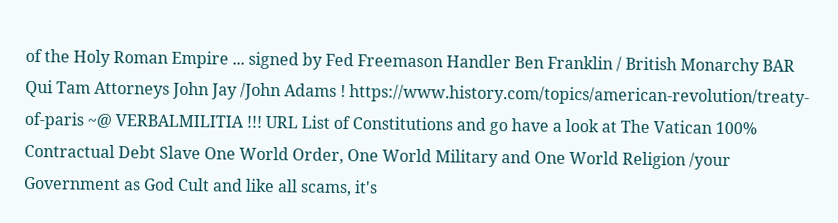of the Holy Roman Empire ... signed by Fed Freemason Handler Ben Franklin / British Monarchy BAR Qui Tam Attorneys John Jay /John Adams ! https://www.history.com/topics/american-revolution/treaty-of-paris ~@ VERBALMILITIA !!! URL List of Constitutions and go have a look at The Vatican 100% Contractual Debt Slave One World Order, One World Military and One World Religion /your Government as God Cult and like all scams, it's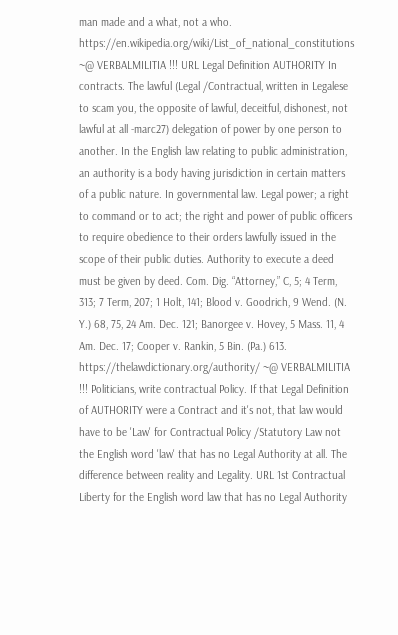man made and a what, not a who. https://en.wikipedia.org/wiki/List_of_national_constitutions ~@ VERBALMILITIA !!! URL Legal Definition AUTHORITY In contracts. The lawful (Legal /Contractual, written in Legalese to scam you, the opposite of lawful, deceitful, dishonest, not lawful at all -marc27) delegation of power by one person to another. In the English law relating to public administration, an authority is a body having jurisdiction in certain matters of a public nature. In governmental law. Legal power; a right to command or to act; the right and power of public officers to require obedience to their orders lawfully issued in the scope of their public duties. Authority to execute a deed must be given by deed. Com. Dig. “Attorney,” C, 5; 4 Term, 313; 7 Term, 207; 1 Holt, 141; Blood v. Goodrich, 9 Wend. (N. Y.) 68, 75, 24 Am. Dec. 121; Banorgee v. Hovey, 5 Mass. 11, 4 Am. Dec. 17; Cooper v. Rankin, 5 Bin. (Pa.) 613. https://thelawdictionary.org/authority/ ~@ VERBALMILITIA !!! Politicians, write contractual Policy. If that Legal Definition of AUTHORITY were a Contract and it's not, that law would have to be 'Law' for Contractual Policy /Statutory Law not the English word 'law' that has no Legal Authority at all. The difference between reality and Legality. URL 1st Contractual Liberty for the English word law that has no Legal Authority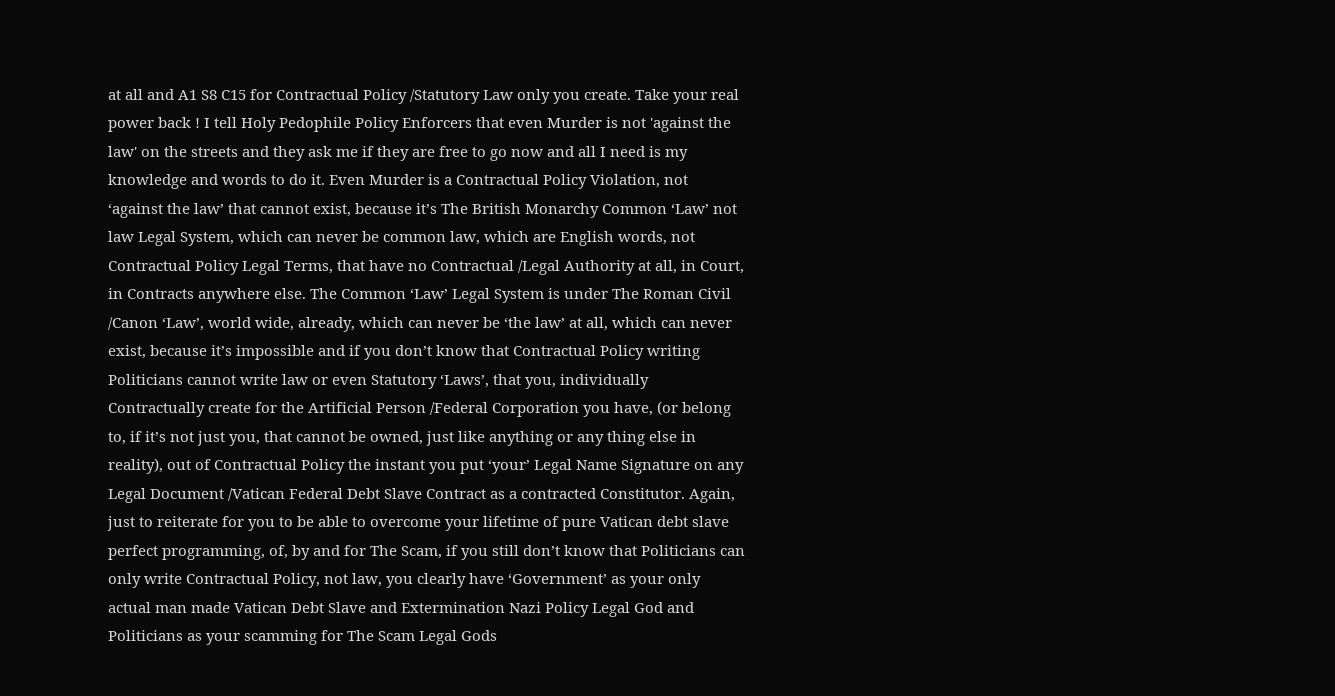at all and A1 S8 C15 for Contractual Policy /Statutory Law only you create. Take your real power back ! I tell Holy Pedophile Policy Enforcers that even Murder is not 'against the law' on the streets and they ask me if they are free to go now and all I need is my knowledge and words to do it. Even Murder is a Contractual Policy Violation, not ‘against the law’ that cannot exist, because it’s The British Monarchy Common ‘Law’ not law Legal System, which can never be common law, which are English words, not Contractual Policy Legal Terms, that have no Contractual /Legal Authority at all, in Court, in Contracts anywhere else. The Common ‘Law’ Legal System is under The Roman Civil /Canon ‘Law’, world wide, already, which can never be ‘the law’ at all, which can never exist, because it’s impossible and if you don’t know that Contractual Policy writing Politicians cannot write law or even Statutory ‘Laws’, that you, individually Contractually create for the Artificial Person /Federal Corporation you have, (or belong to, if it’s not just you, that cannot be owned, just like anything or any thing else in reality), out of Contractual Policy the instant you put ‘your’ Legal Name Signature on any Legal Document /Vatican Federal Debt Slave Contract as a contracted Constitutor. Again, just to reiterate for you to be able to overcome your lifetime of pure Vatican debt slave perfect programming, of, by and for The Scam, if you still don’t know that Politicians can only write Contractual Policy, not law, you clearly have ‘Government’ as your only actual man made Vatican Debt Slave and Extermination Nazi Policy Legal God and Politicians as your scamming for The Scam Legal Gods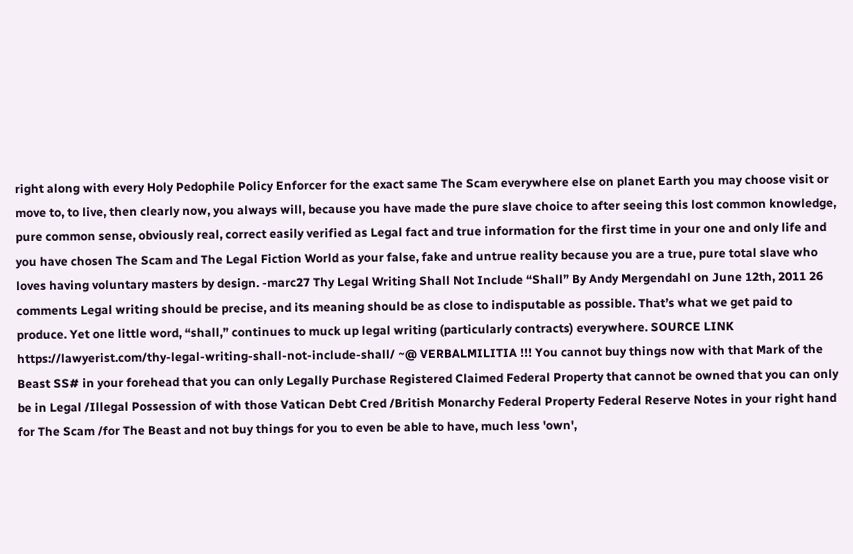right along with every Holy Pedophile Policy Enforcer for the exact same The Scam everywhere else on planet Earth you may choose visit or move to, to live, then clearly now, you always will, because you have made the pure slave choice to after seeing this lost common knowledge, pure common sense, obviously real, correct easily verified as Legal fact and true information for the first time in your one and only life and you have chosen The Scam and The Legal Fiction World as your false, fake and untrue reality because you are a true, pure total slave who loves having voluntary masters by design. -marc27 Thy Legal Writing Shall Not Include “Shall” By Andy Mergendahl on June 12th, 2011 26 comments Legal writing should be precise, and its meaning should be as close to indisputable as possible. That’s what we get paid to produce. Yet one little word, “shall,” continues to muck up legal writing (particularly contracts) everywhere. SOURCE LINK https://lawyerist.com/thy-legal-writing-shall-not-include-shall/ ~@ VERBALMILITIA !!! You cannot buy things now with that Mark of the Beast SS# in your forehead that you can only Legally Purchase Registered Claimed Federal Property that cannot be owned that you can only be in Legal /Illegal Possession of with those Vatican Debt Cred /British Monarchy Federal Property Federal Reserve Notes in your right hand for The Scam /for The Beast and not buy things for you to even be able to have, much less 'own',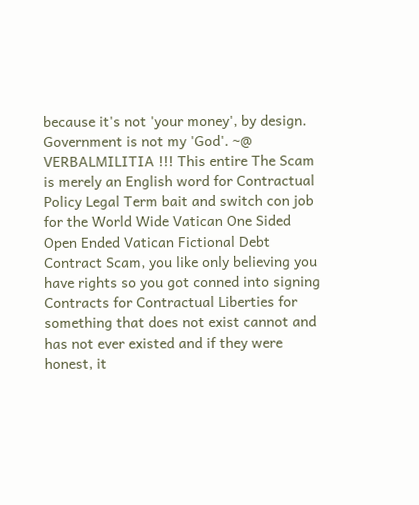because it's not 'your money', by design. Government is not my 'God'. ~@ VERBALMILITIA !!! This entire The Scam is merely an English word for Contractual Policy Legal Term bait and switch con job for the World Wide Vatican One Sided Open Ended Vatican Fictional Debt Contract Scam, you like only believing you have rights so you got conned into signing Contracts for Contractual Liberties for something that does not exist cannot and has not ever existed and if they were honest, it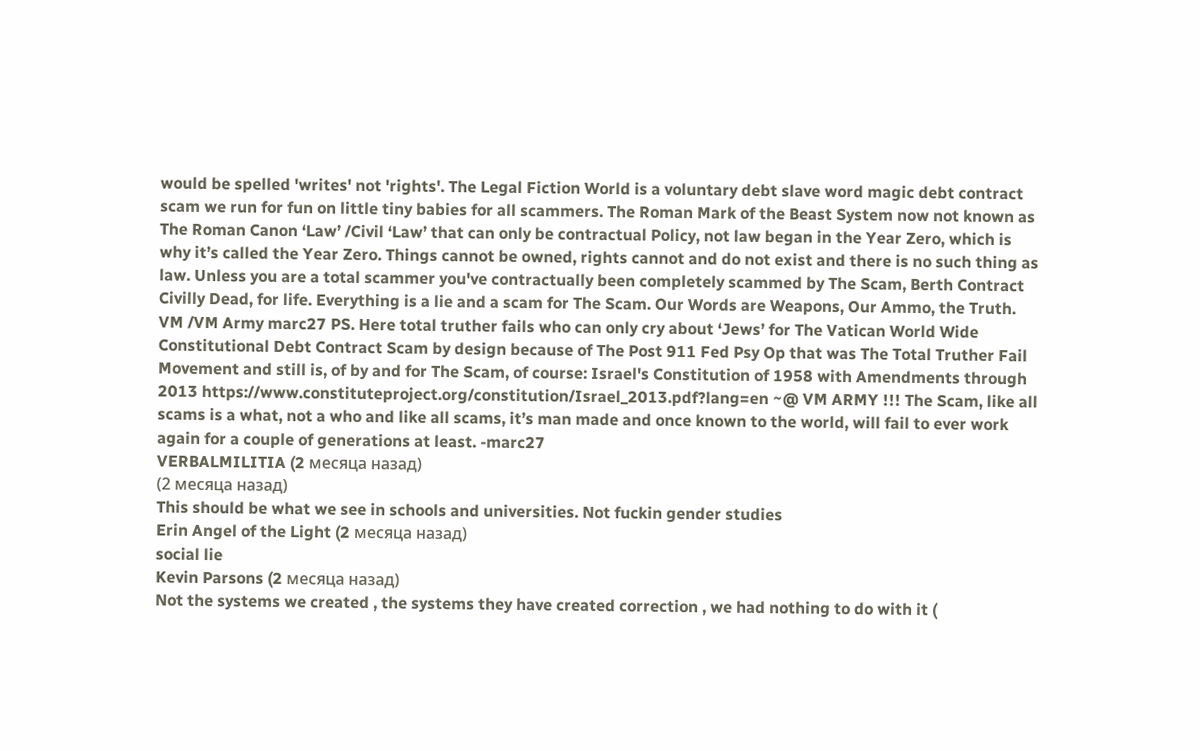would be spelled 'writes' not 'rights'. The Legal Fiction World is a voluntary debt slave word magic debt contract scam we run for fun on little tiny babies for all scammers. The Roman Mark of the Beast System now not known as The Roman Canon ‘Law’ /Civil ‘Law’ that can only be contractual Policy, not law began in the Year Zero, which is why it’s called the Year Zero. Things cannot be owned, rights cannot and do not exist and there is no such thing as law. Unless you are a total scammer you've contractually been completely scammed by The Scam, Berth Contract Civilly Dead, for life. Everything is a lie and a scam for The Scam. Our Words are Weapons, Our Ammo, the Truth. VM /VM Army marc27 PS. Here total truther fails who can only cry about ‘Jews’ for The Vatican World Wide Constitutional Debt Contract Scam by design because of The Post 911 Fed Psy Op that was The Total Truther Fail Movement and still is, of by and for The Scam, of course: Israel's Constitution of 1958 with Amendments through 2013 https://www.constituteproject.org/constitution/Israel_2013.pdf?lang=en ~@ VM ARMY !!! The Scam, like all scams is a what, not a who and like all scams, it’s man made and once known to the world, will fail to ever work again for a couple of generations at least. -marc27
VERBALMILITIA (2 месяца назад)
(2 месяца назад)
This should be what we see in schools and universities. Not fuckin gender studies
Erin Angel of the Light (2 месяца назад)
social lie
Kevin Parsons (2 месяца назад)
Not the systems we created , the systems they have created correction , we had nothing to do with it (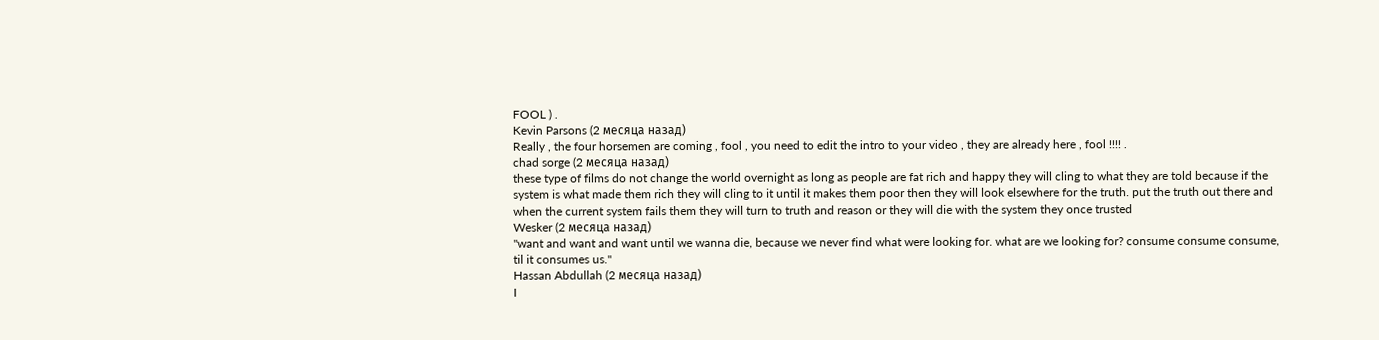FOOL ) .
Kevin Parsons (2 месяца назад)
Really , the four horsemen are coming , fool , you need to edit the intro to your video , they are already here , fool !!!! .
chad sorge (2 месяца назад)
these type of films do not change the world overnight as long as people are fat rich and happy they will cling to what they are told because if the system is what made them rich they will cling to it until it makes them poor then they will look elsewhere for the truth. put the truth out there and when the current system fails them they will turn to truth and reason or they will die with the system they once trusted
Wesker (2 месяца назад)
"want and want and want until we wanna die, because we never find what were looking for. what are we looking for? consume consume consume, til it consumes us."
Hassan Abdullah (2 месяца назад)
I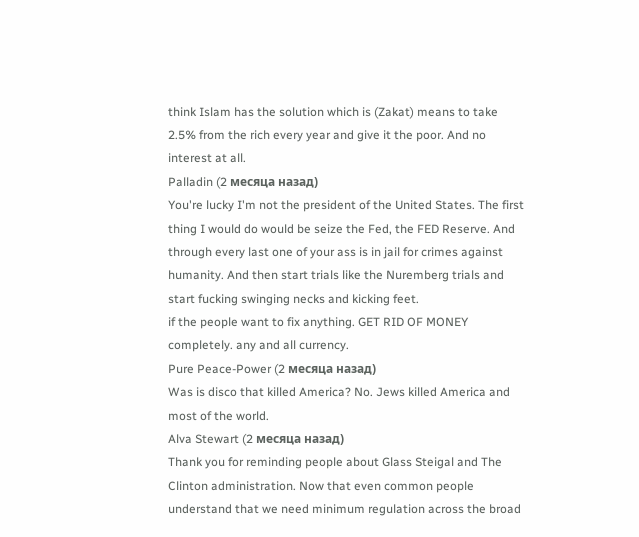think Islam has the solution which is (Zakat) means to take 2.5% from the rich every year and give it the poor. And no interest at all.
Palladin (2 месяца назад)
You're lucky I'm not the president of the United States. The first thing I would do would be seize the Fed, the FED Reserve. And through every last one of your ass is in jail for crimes against humanity. And then start trials like the Nuremberg trials and start fucking swinging necks and kicking feet.
if the people want to fix anything. GET RID OF MONEY completely. any and all currency.
Pure Peace-Power (2 месяца назад)
Was is disco that killed America? No. Jews killed America and most of the world.
Alva Stewart (2 месяца назад)
Thank you for reminding people about Glass Steigal and The Clinton administration. Now that even common people understand that we need minimum regulation across the broad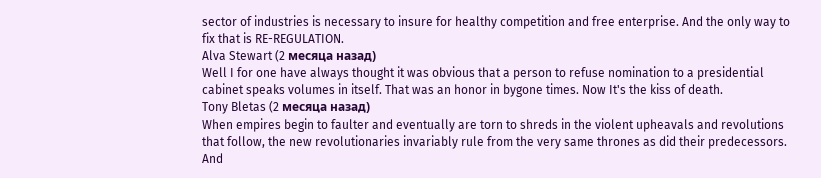sector of industries is necessary to insure for healthy competition and free enterprise. And the only way to fix that is RE-REGULATION.
Alva Stewart (2 месяца назад)
Well I for one have always thought it was obvious that a person to refuse nomination to a presidential cabinet speaks volumes in itself. That was an honor in bygone times. Now It's the kiss of death.
Tony Bletas (2 месяца назад)
When empires begin to faulter and eventually are torn to shreds in the violent upheavals and revolutions that follow, the new revolutionaries invariably rule from the very same thrones as did their predecessors. And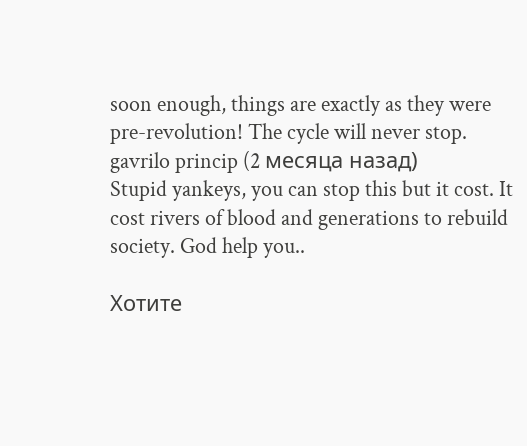soon enough, things are exactly as they were pre-revolution! The cycle will never stop.
gavrilo princip (2 месяца назад)
Stupid yankeys, you can stop this but it cost. It cost rivers of blood and generations to rebuild society. God help you..

Хотите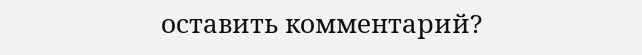оставить комментарий?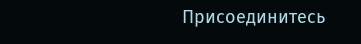Присоединитесь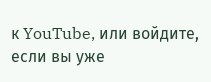к YouTube, или войдите, если вы уже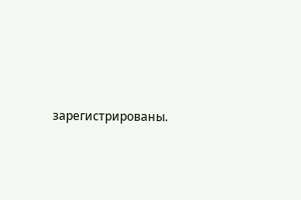зарегистрированы.